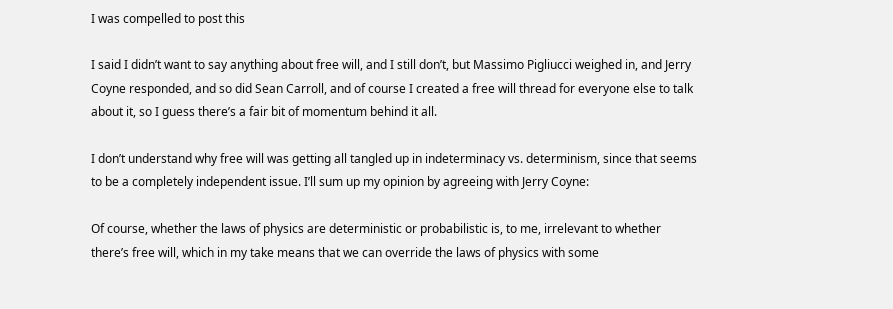I was compelled to post this

I said I didn’t want to say anything about free will, and I still don’t, but Massimo Pigliucci weighed in, and Jerry Coyne responded, and so did Sean Carroll, and of course I created a free will thread for everyone else to talk about it, so I guess there’s a fair bit of momentum behind it all.

I don’t understand why free will was getting all tangled up in indeterminacy vs. determinism, since that seems to be a completely independent issue. I’ll sum up my opinion by agreeing with Jerry Coyne:

Of course, whether the laws of physics are deterministic or probabilistic is, to me, irrelevant to whether there’s free will, which in my take means that we can override the laws of physics with some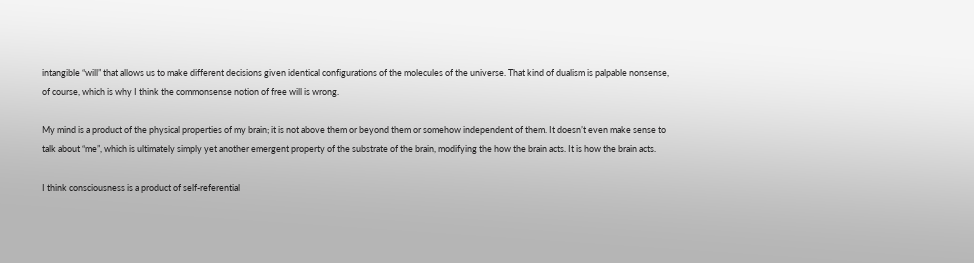intangible “will” that allows us to make different decisions given identical configurations of the molecules of the universe. That kind of dualism is palpable nonsense, of course, which is why I think the commonsense notion of free will is wrong.

My mind is a product of the physical properties of my brain; it is not above them or beyond them or somehow independent of them. It doesn’t even make sense to talk about “me”, which is ultimately simply yet another emergent property of the substrate of the brain, modifying the how the brain acts. It is how the brain acts.

I think consciousness is a product of self-referential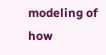modeling of how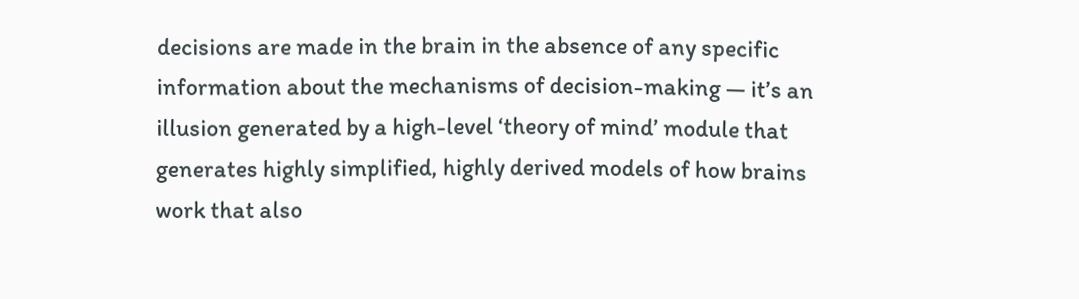decisions are made in the brain in the absence of any specific information about the mechanisms of decision-making — it’s an illusion generated by a high-level ‘theory of mind’ module that generates highly simplified, highly derived models of how brains work that also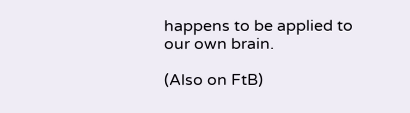happens to be applied to our own brain.

(Also on FtB)